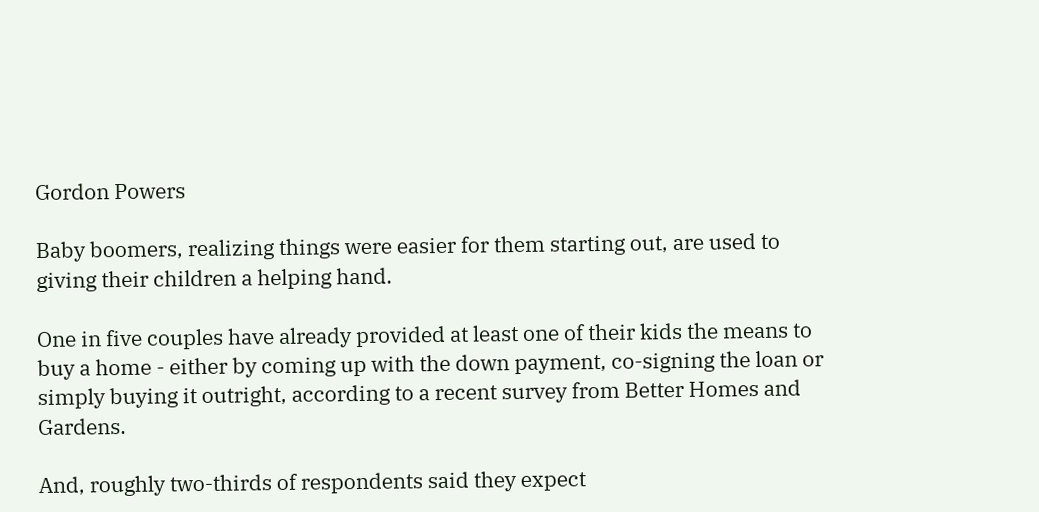Gordon Powers

Baby boomers, realizing things were easier for them starting out, are used to giving their children a helping hand.

One in five couples have already provided at least one of their kids the means to buy a home - either by coming up with the down payment, co-signing the loan or simply buying it outright, according to a recent survey from Better Homes and Gardens.

And, roughly two-thirds of respondents said they expect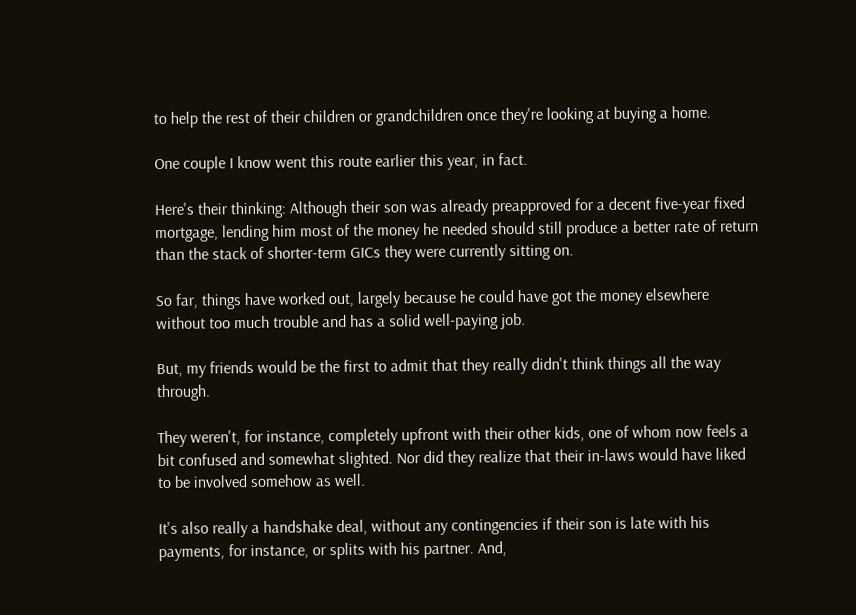to help the rest of their children or grandchildren once they're looking at buying a home.

One couple I know went this route earlier this year, in fact.

Here's their thinking: Although their son was already preapproved for a decent five-year fixed mortgage, lending him most of the money he needed should still produce a better rate of return than the stack of shorter-term GICs they were currently sitting on.

So far, things have worked out, largely because he could have got the money elsewhere without too much trouble and has a solid well-paying job.

But, my friends would be the first to admit that they really didn't think things all the way through.

They weren't, for instance, completely upfront with their other kids, one of whom now feels a bit confused and somewhat slighted. Nor did they realize that their in-laws would have liked to be involved somehow as well.

It's also really a handshake deal, without any contingencies if their son is late with his payments, for instance, or splits with his partner. And,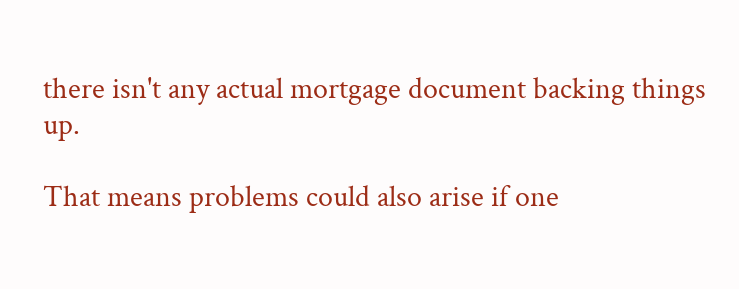there isn't any actual mortgage document backing things up.

That means problems could also arise if one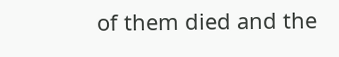of them died and the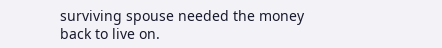surviving spouse needed the money back to live on.